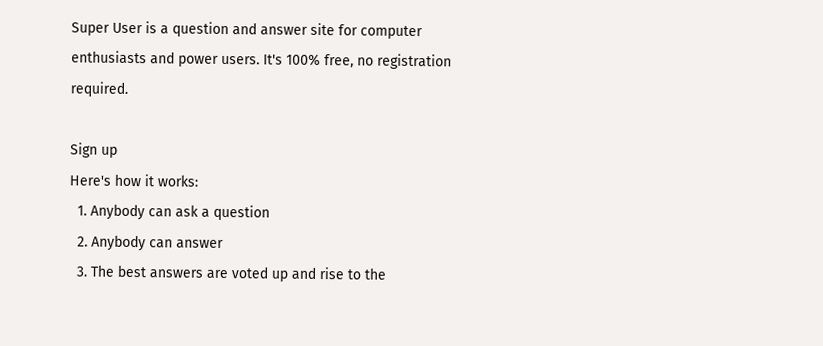Super User is a question and answer site for computer enthusiasts and power users. It's 100% free, no registration required.

Sign up
Here's how it works:
  1. Anybody can ask a question
  2. Anybody can answer
  3. The best answers are voted up and rise to the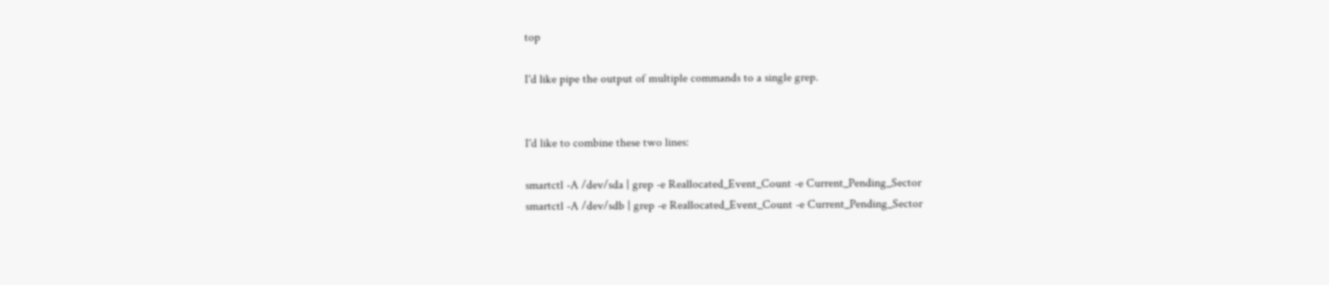top

I'd like pipe the output of multiple commands to a single grep.


I'd like to combine these two lines:

smartctl -A /dev/sda | grep -e Reallocated_Event_Count -e Current_Pending_Sector
smartctl -A /dev/sdb | grep -e Reallocated_Event_Count -e Current_Pending_Sector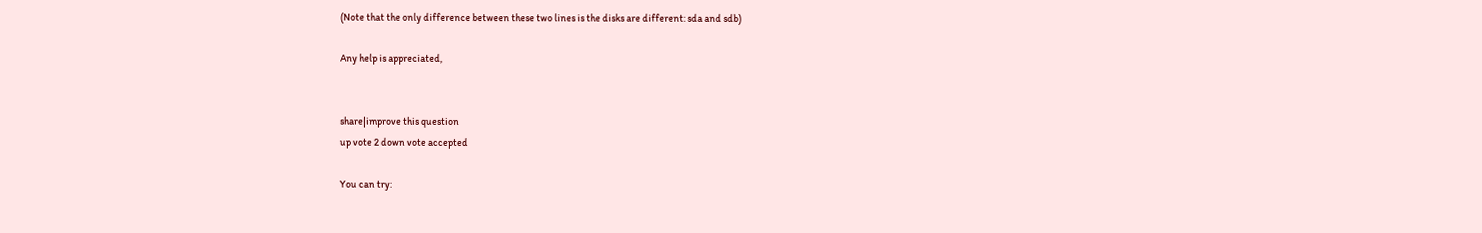(Note that the only difference between these two lines is the disks are different: sda and sdb)

Any help is appreciated,


share|improve this question
up vote 2 down vote accepted

You can try: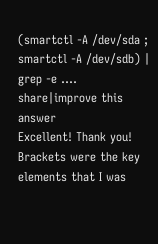(smartctl -A /dev/sda ; smartctl -A /dev/sdb) | grep -e ....
share|improve this answer
Excellent! Thank you! Brackets were the key elements that I was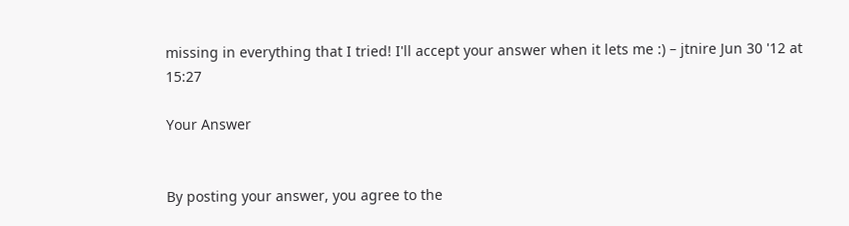missing in everything that I tried! I'll accept your answer when it lets me :) – jtnire Jun 30 '12 at 15:27

Your Answer


By posting your answer, you agree to the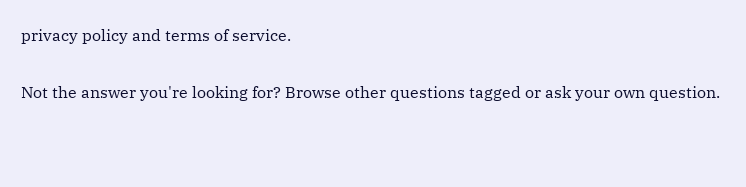privacy policy and terms of service.

Not the answer you're looking for? Browse other questions tagged or ask your own question.